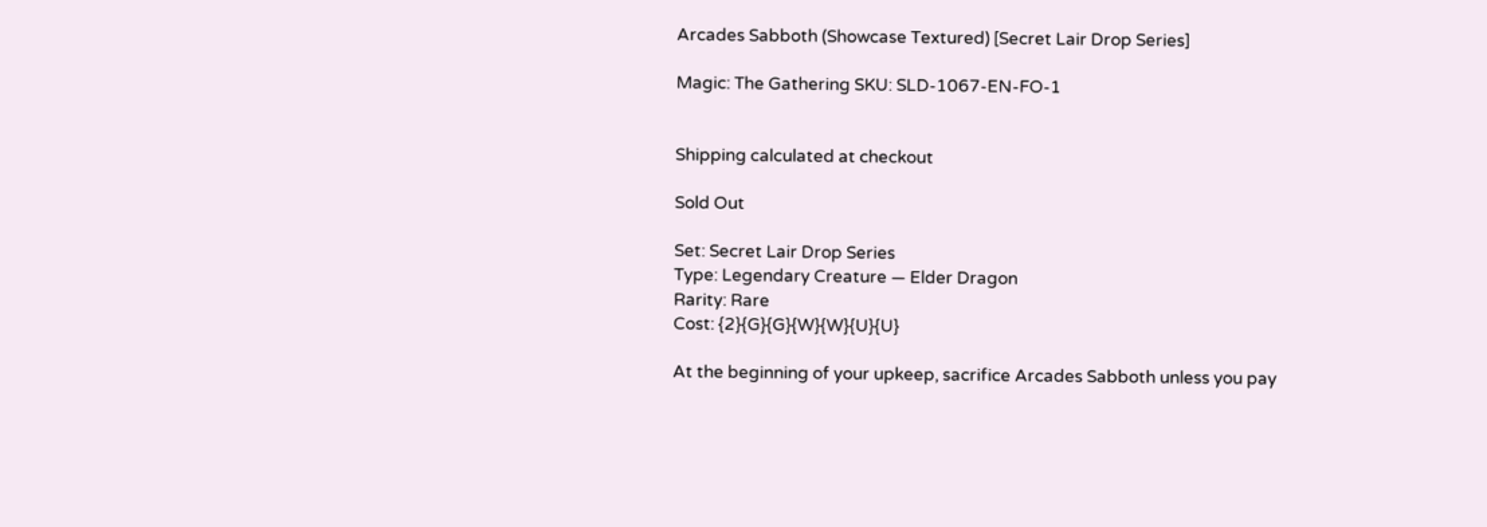Arcades Sabboth (Showcase Textured) [Secret Lair Drop Series]

Magic: The Gathering SKU: SLD-1067-EN-FO-1


Shipping calculated at checkout

Sold Out

Set: Secret Lair Drop Series
Type: Legendary Creature — Elder Dragon
Rarity: Rare
Cost: {2}{G}{G}{W}{W}{U}{U}

At the beginning of your upkeep, sacrifice Arcades Sabboth unless you pay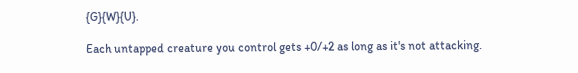{G}{W}{U}.

Each untapped creature you control gets +0/+2 as long as it's not attacking.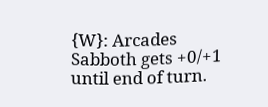{W}: Arcades Sabboth gets +0/+1 until end of turn.